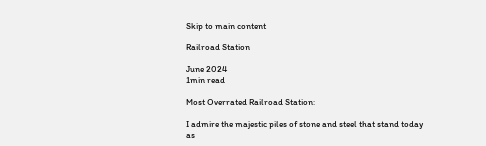Skip to main content

Railroad Station

June 2024
1min read

Most Overrated Railroad Station:

I admire the majestic piles of stone and steel that stand today as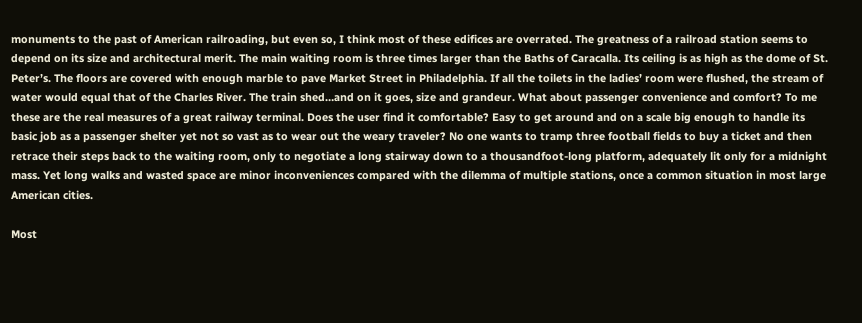monuments to the past of American railroading, but even so, I think most of these edifices are overrated. The greatness of a railroad station seems to depend on its size and architectural merit. The main waiting room is three times larger than the Baths of Caracalla. Its ceiling is as high as the dome of St. Peter’s. The floors are covered with enough marble to pave Market Street in Philadelphia. If all the toilets in the ladies’ room were flushed, the stream of water would equal that of the Charles River. The train shed…and on it goes, size and grandeur. What about passenger convenience and comfort? To me these are the real measures of a great railway terminal. Does the user find it comfortable? Easy to get around and on a scale big enough to handle its basic job as a passenger shelter yet not so vast as to wear out the weary traveler? No one wants to tramp three football fields to buy a ticket and then retrace their steps back to the waiting room, only to negotiate a long stairway down to a thousandfoot-long platform, adequately lit only for a midnight mass. Yet long walks and wasted space are minor inconveniences compared with the dilemma of multiple stations, once a common situation in most large American cities.

Most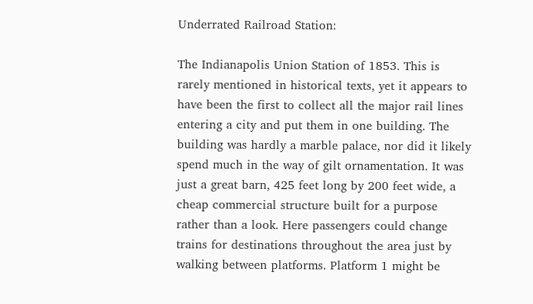Underrated Railroad Station:

The Indianapolis Union Station of 1853. This is rarely mentioned in historical texts, yet it appears to have been the first to collect all the major rail lines entering a city and put them in one building. The building was hardly a marble palace, nor did it likely spend much in the way of gilt ornamentation. It was just a great barn, 425 feet long by 200 feet wide, a cheap commercial structure built for a purpose rather than a look. Here passengers could change trains for destinations throughout the area just by walking between platforms. Platform 1 might be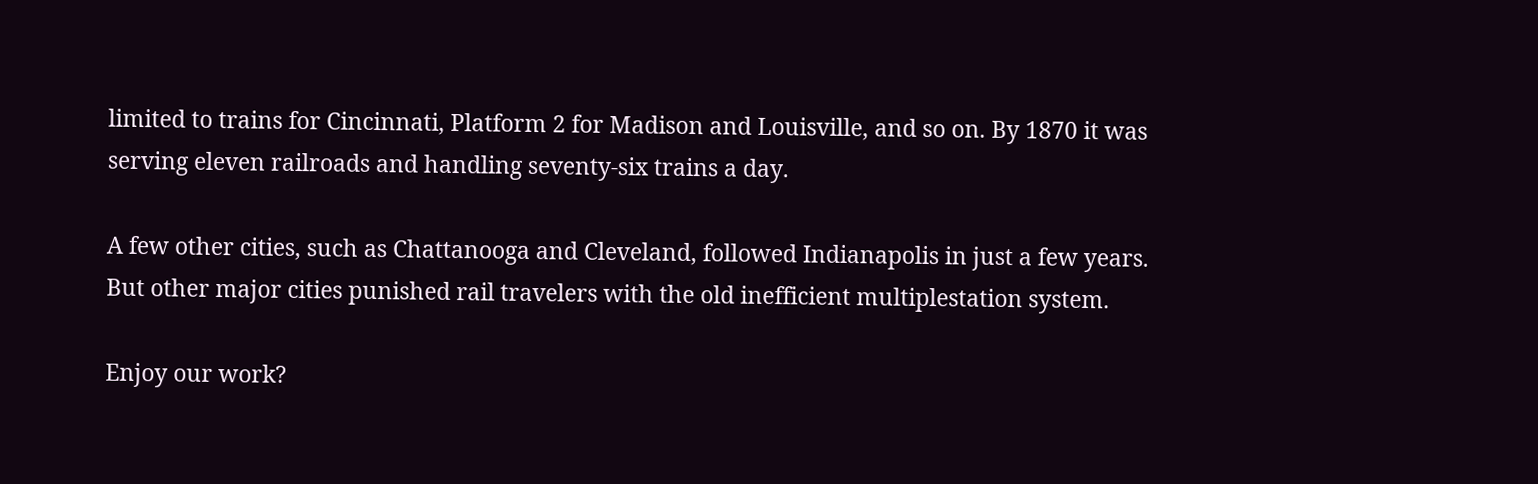limited to trains for Cincinnati, Platform 2 for Madison and Louisville, and so on. By 1870 it was serving eleven railroads and handling seventy-six trains a day.

A few other cities, such as Chattanooga and Cleveland, followed Indianapolis in just a few years. But other major cities punished rail travelers with the old inefficient multiplestation system.

Enjoy our work?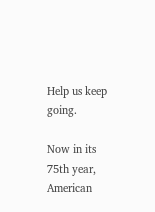Help us keep going.

Now in its 75th year, American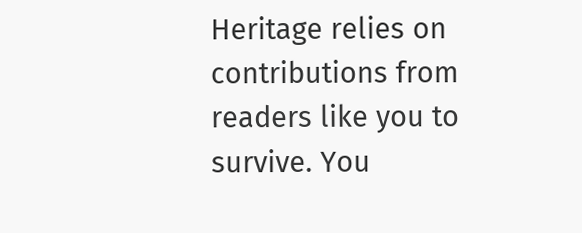Heritage relies on contributions from readers like you to survive. You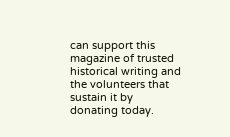can support this magazine of trusted historical writing and the volunteers that sustain it by donating today.